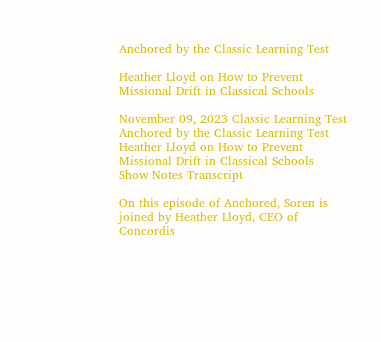Anchored by the Classic Learning Test

Heather Lloyd on How to Prevent Missional Drift in Classical Schools

November 09, 2023 Classic Learning Test
Anchored by the Classic Learning Test
Heather Lloyd on How to Prevent Missional Drift in Classical Schools
Show Notes Transcript

On this episode of Anchored, Soren is joined by Heather Lloyd, CEO of Concordis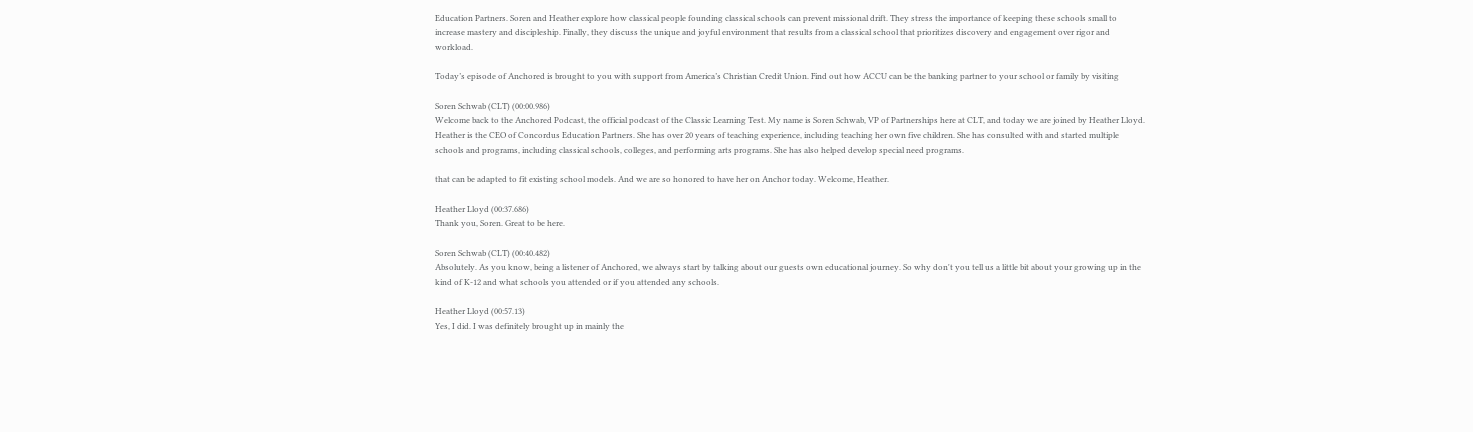Education Partners. Soren and Heather explore how classical people founding classical schools can prevent missional drift. They stress the importance of keeping these schools small to increase mastery and discipleship. Finally, they discuss the unique and joyful environment that results from a classical school that prioritizes discovery and engagement over rigor and workload.

Today’s episode of Anchored is brought to you with support from America’s Christian Credit Union. Find out how ACCU can be the banking partner to your school or family by visiting

Soren Schwab (CLT) (00:00.986)
Welcome back to the Anchored Podcast, the official podcast of the Classic Learning Test. My name is Soren Schwab, VP of Partnerships here at CLT, and today we are joined by Heather Lloyd. Heather is the CEO of Concordus Education Partners. She has over 20 years of teaching experience, including teaching her own five children. She has consulted with and started multiple schools and programs, including classical schools, colleges, and performing arts programs. She has also helped develop special need programs.

that can be adapted to fit existing school models. And we are so honored to have her on Anchor today. Welcome, Heather.

Heather Lloyd (00:37.686)
Thank you, Soren. Great to be here.

Soren Schwab (CLT) (00:40.482)
Absolutely. As you know, being a listener of Anchored, we always start by talking about our guests own educational journey. So why don't you tell us a little bit about your growing up in the kind of K-12 and what schools you attended or if you attended any schools.

Heather Lloyd (00:57.13)
Yes, I did. I was definitely brought up in mainly the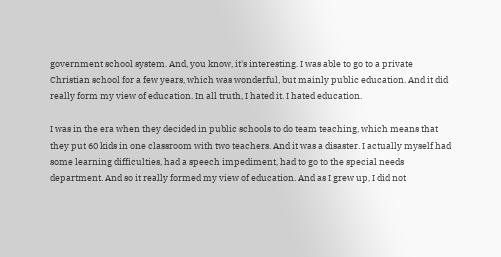government school system. And, you know, it's interesting. I was able to go to a private Christian school for a few years, which was wonderful, but mainly public education. And it did really form my view of education. In all truth, I hated it. I hated education.

I was in the era when they decided in public schools to do team teaching, which means that they put 60 kids in one classroom with two teachers. And it was a disaster. I actually myself had some learning difficulties, had a speech impediment, had to go to the special needs department. And so it really formed my view of education. And as I grew up, I did not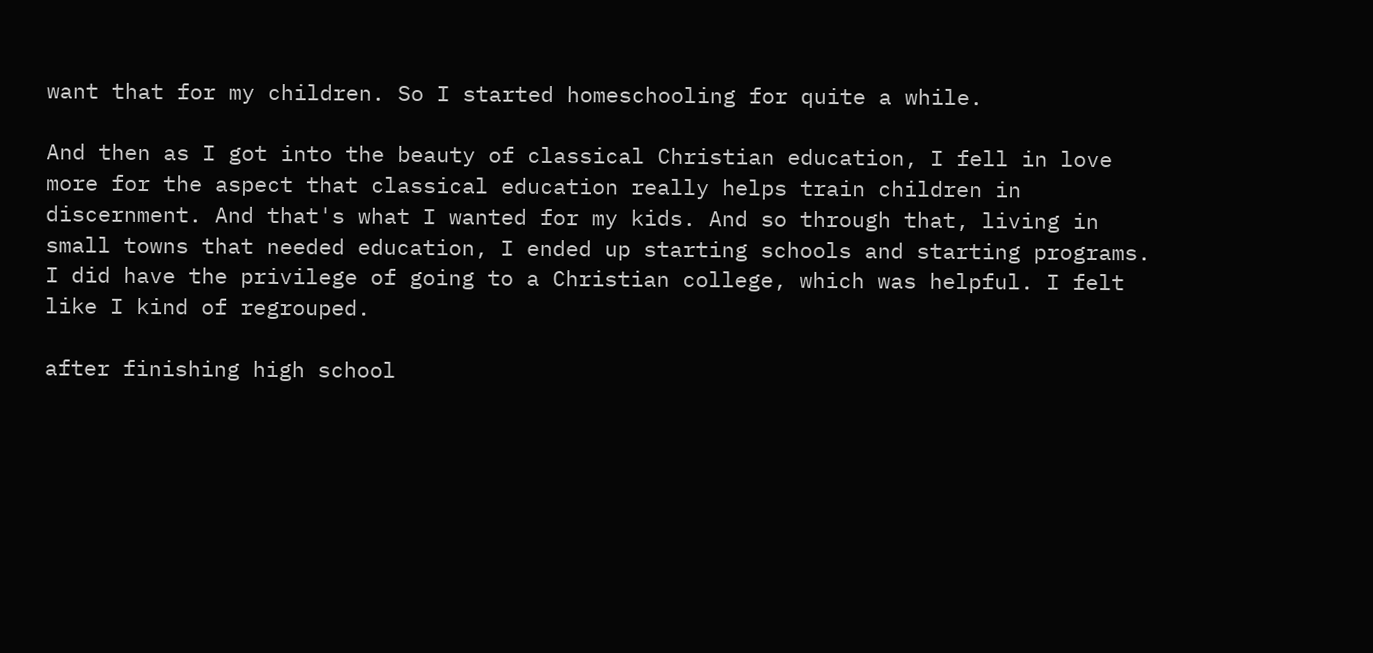want that for my children. So I started homeschooling for quite a while.

And then as I got into the beauty of classical Christian education, I fell in love more for the aspect that classical education really helps train children in discernment. And that's what I wanted for my kids. And so through that, living in small towns that needed education, I ended up starting schools and starting programs. I did have the privilege of going to a Christian college, which was helpful. I felt like I kind of regrouped.

after finishing high school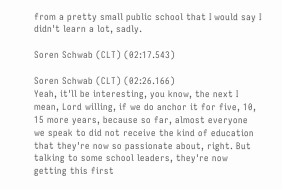from a pretty small public school that I would say I didn't learn a lot, sadly.

Soren Schwab (CLT) (02:17.543)

Soren Schwab (CLT) (02:26.166)
Yeah, it'll be interesting, you know, the next I mean, Lord willing, if we do anchor it for five, 10, 15 more years, because so far, almost everyone we speak to did not receive the kind of education that they're now so passionate about, right. But talking to some school leaders, they're now getting this first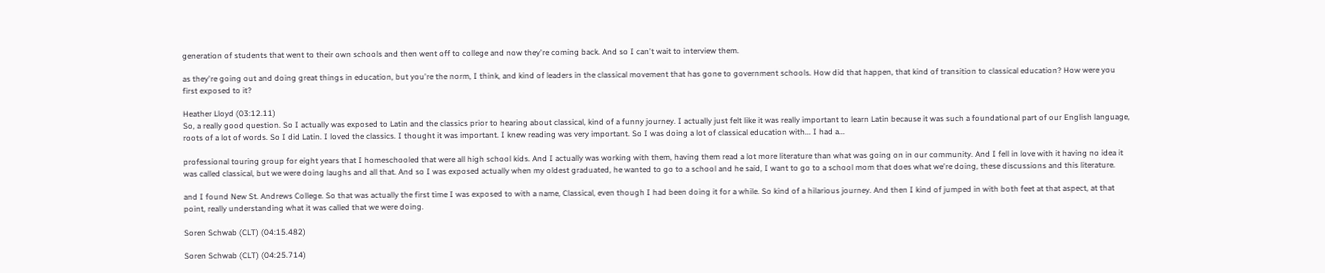generation of students that went to their own schools and then went off to college and now they're coming back. And so I can't wait to interview them.

as they're going out and doing great things in education, but you're the norm, I think, and kind of leaders in the classical movement that has gone to government schools. How did that happen, that kind of transition to classical education? How were you first exposed to it?

Heather Lloyd (03:12.11)
So, a really good question. So I actually was exposed to Latin and the classics prior to hearing about classical, kind of a funny journey. I actually just felt like it was really important to learn Latin because it was such a foundational part of our English language, roots of a lot of words. So I did Latin. I loved the classics. I thought it was important. I knew reading was very important. So I was doing a lot of classical education with... I had a...

professional touring group for eight years that I homeschooled that were all high school kids. And I actually was working with them, having them read a lot more literature than what was going on in our community. And I fell in love with it having no idea it was called classical, but we were doing laughs and all that. And so I was exposed actually when my oldest graduated, he wanted to go to a school and he said, I want to go to a school mom that does what we're doing, these discussions and this literature.

and I found New St. Andrews College. So that was actually the first time I was exposed to with a name, Classical, even though I had been doing it for a while. So kind of a hilarious journey. And then I kind of jumped in with both feet at that aspect, at that point, really understanding what it was called that we were doing.

Soren Schwab (CLT) (04:15.482)

Soren Schwab (CLT) (04:25.714)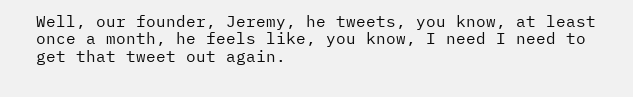Well, our founder, Jeremy, he tweets, you know, at least once a month, he feels like, you know, I need I need to get that tweet out again.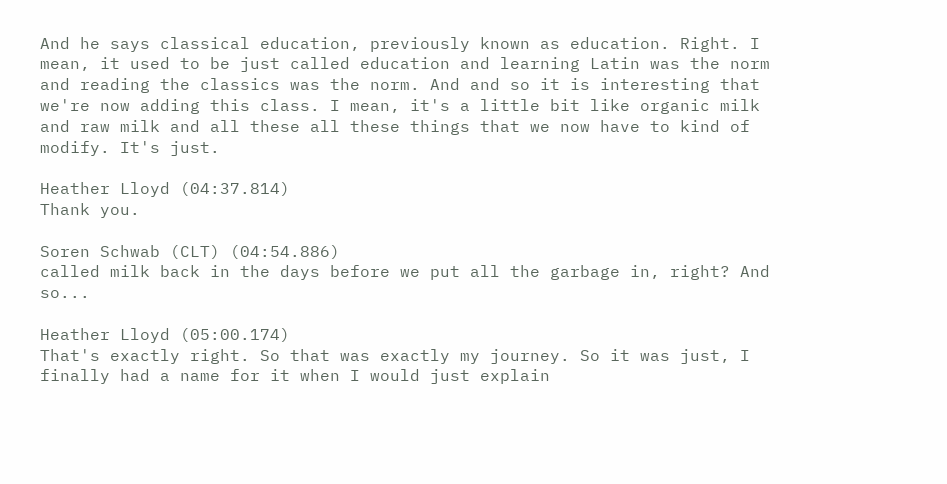And he says classical education, previously known as education. Right. I mean, it used to be just called education and learning Latin was the norm and reading the classics was the norm. And and so it is interesting that we're now adding this class. I mean, it's a little bit like organic milk and raw milk and all these all these things that we now have to kind of modify. It's just.

Heather Lloyd (04:37.814)
Thank you.

Soren Schwab (CLT) (04:54.886)
called milk back in the days before we put all the garbage in, right? And so...

Heather Lloyd (05:00.174)
That's exactly right. So that was exactly my journey. So it was just, I finally had a name for it when I would just explain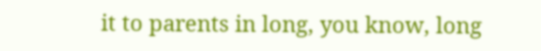it to parents in long, you know, long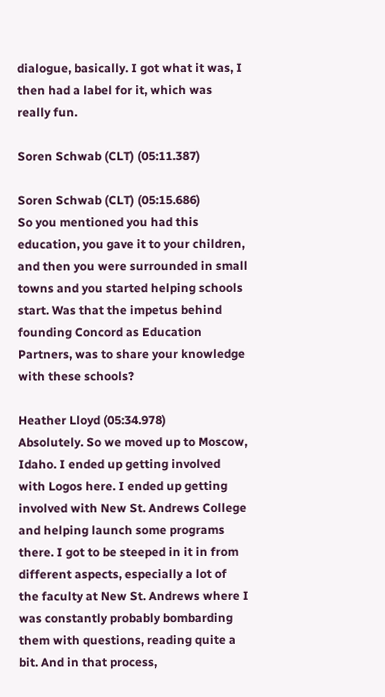dialogue, basically. I got what it was, I then had a label for it, which was really fun.

Soren Schwab (CLT) (05:11.387)

Soren Schwab (CLT) (05:15.686)
So you mentioned you had this education, you gave it to your children, and then you were surrounded in small towns and you started helping schools start. Was that the impetus behind founding Concord as Education Partners, was to share your knowledge with these schools?

Heather Lloyd (05:34.978)
Absolutely. So we moved up to Moscow, Idaho. I ended up getting involved with Logos here. I ended up getting involved with New St. Andrews College and helping launch some programs there. I got to be steeped in it in from different aspects, especially a lot of the faculty at New St. Andrews where I was constantly probably bombarding them with questions, reading quite a bit. And in that process,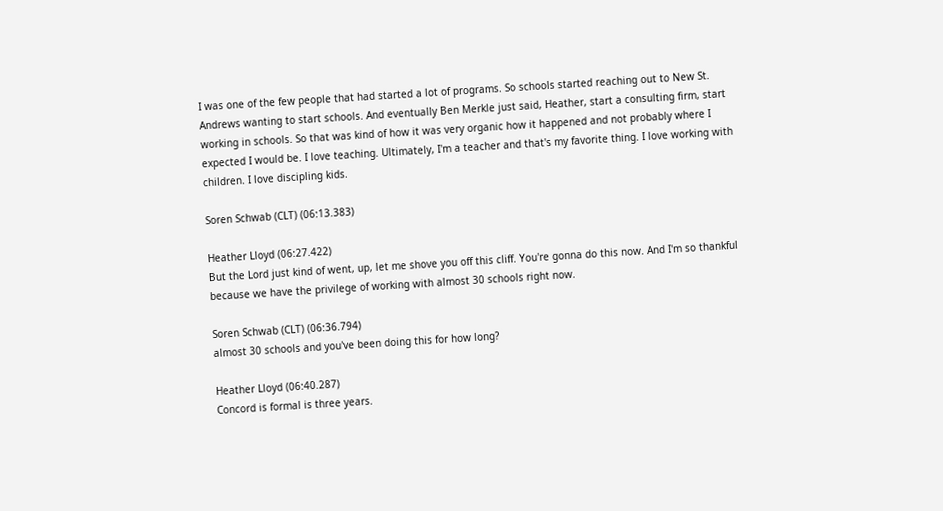I was one of the few people that had started a lot of programs. So schools started reaching out to New St. Andrews wanting to start schools. And eventually Ben Merkle just said, Heather, start a consulting firm, start working in schools. So that was kind of how it was very organic how it happened and not probably where I expected I would be. I love teaching. Ultimately, I'm a teacher and that's my favorite thing. I love working with children. I love discipling kids.

Soren Schwab (CLT) (06:13.383)

Heather Lloyd (06:27.422)
But the Lord just kind of went, up, let me shove you off this cliff. You're gonna do this now. And I'm so thankful because we have the privilege of working with almost 30 schools right now.

Soren Schwab (CLT) (06:36.794)
almost 30 schools and you've been doing this for how long?

Heather Lloyd (06:40.287)
Concord is formal is three years.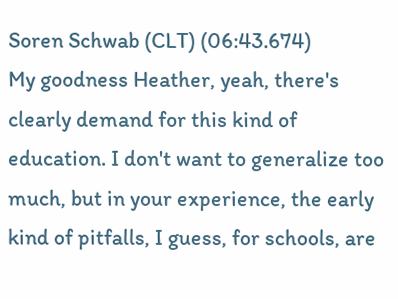Soren Schwab (CLT) (06:43.674)
My goodness Heather, yeah, there's clearly demand for this kind of education. I don't want to generalize too much, but in your experience, the early kind of pitfalls, I guess, for schools, are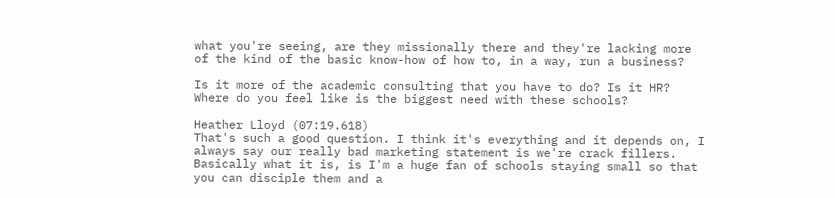what you're seeing, are they missionally there and they're lacking more of the kind of the basic know-how of how to, in a way, run a business?

Is it more of the academic consulting that you have to do? Is it HR? Where do you feel like is the biggest need with these schools?

Heather Lloyd (07:19.618)
That's such a good question. I think it's everything and it depends on, I always say our really bad marketing statement is we're crack fillers. Basically what it is, is I'm a huge fan of schools staying small so that you can disciple them and a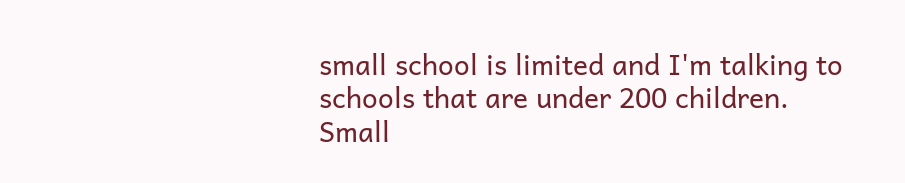small school is limited and I'm talking to schools that are under 200 children. Small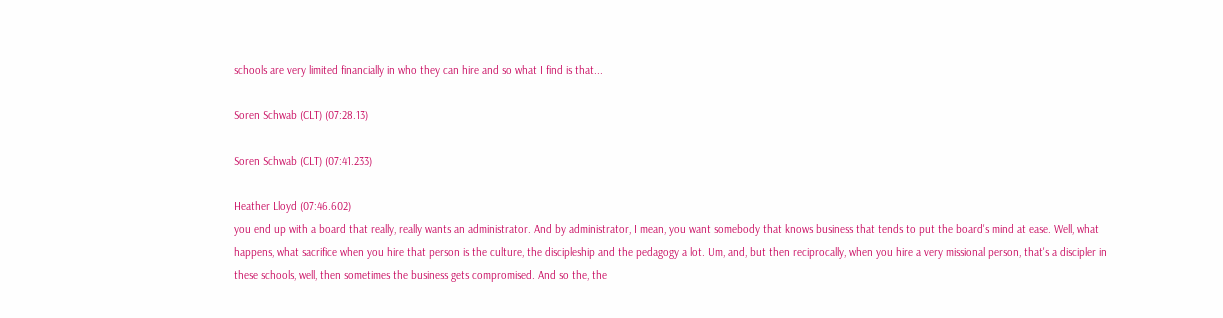schools are very limited financially in who they can hire and so what I find is that...

Soren Schwab (CLT) (07:28.13)

Soren Schwab (CLT) (07:41.233)

Heather Lloyd (07:46.602)
you end up with a board that really, really wants an administrator. And by administrator, I mean, you want somebody that knows business that tends to put the board's mind at ease. Well, what happens, what sacrifice when you hire that person is the culture, the discipleship and the pedagogy a lot. Um, and, but then reciprocally, when you hire a very missional person, that's a discipler in these schools, well, then sometimes the business gets compromised. And so the, the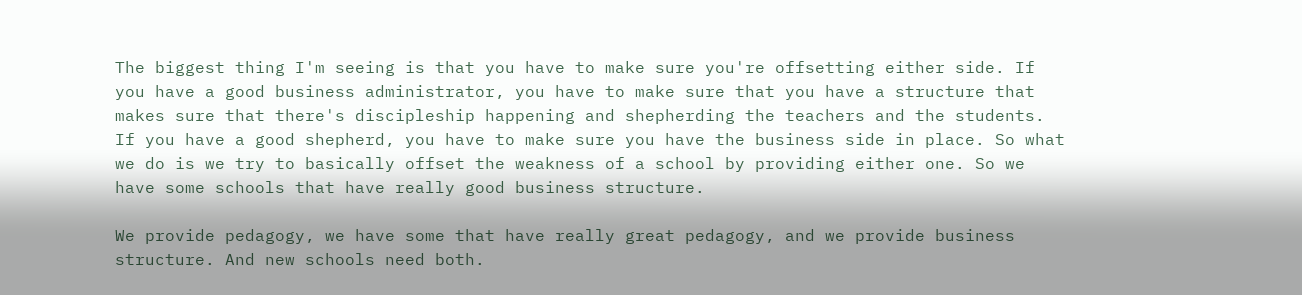The biggest thing I'm seeing is that you have to make sure you're offsetting either side. If you have a good business administrator, you have to make sure that you have a structure that makes sure that there's discipleship happening and shepherding the teachers and the students. If you have a good shepherd, you have to make sure you have the business side in place. So what we do is we try to basically offset the weakness of a school by providing either one. So we have some schools that have really good business structure.

We provide pedagogy, we have some that have really great pedagogy, and we provide business structure. And new schools need both.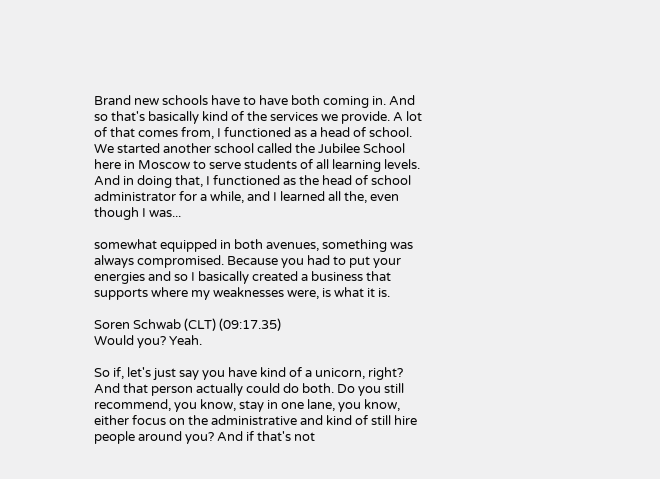Brand new schools have to have both coming in. And so that's basically kind of the services we provide. A lot of that comes from, I functioned as a head of school. We started another school called the Jubilee School here in Moscow to serve students of all learning levels. And in doing that, I functioned as the head of school administrator for a while, and I learned all the, even though I was...

somewhat equipped in both avenues, something was always compromised. Because you had to put your energies and so I basically created a business that supports where my weaknesses were, is what it is.

Soren Schwab (CLT) (09:17.35)
Would you? Yeah.

So if, let's just say you have kind of a unicorn, right? And that person actually could do both. Do you still recommend, you know, stay in one lane, you know, either focus on the administrative and kind of still hire people around you? And if that's not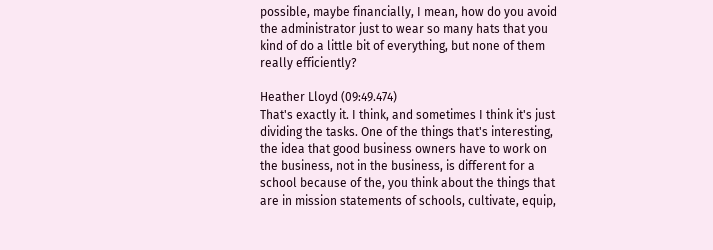possible, maybe financially, I mean, how do you avoid the administrator just to wear so many hats that you kind of do a little bit of everything, but none of them really efficiently?

Heather Lloyd (09:49.474)
That's exactly it. I think, and sometimes I think it's just dividing the tasks. One of the things that's interesting, the idea that good business owners have to work on the business, not in the business, is different for a school because of the, you think about the things that are in mission statements of schools, cultivate, equip,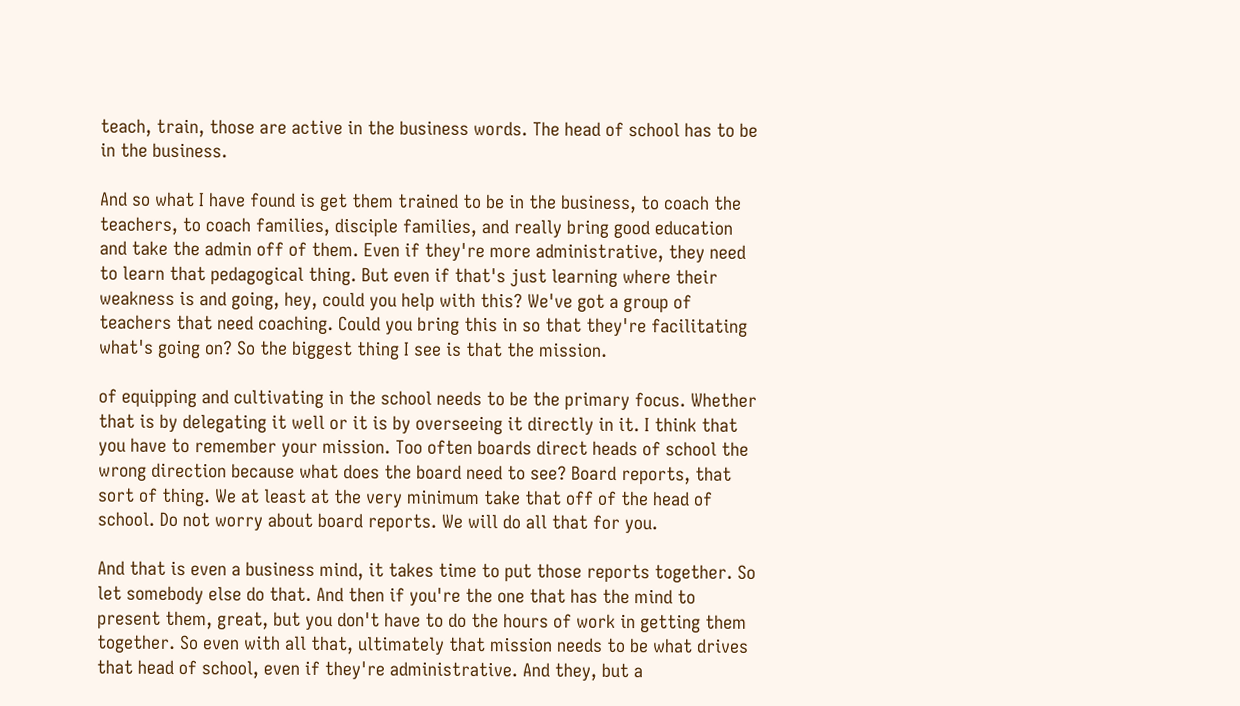teach, train, those are active in the business words. The head of school has to be in the business.

And so what I have found is get them trained to be in the business, to coach the teachers, to coach families, disciple families, and really bring good education and take the admin off of them. Even if they're more administrative, they need to learn that pedagogical thing. But even if that's just learning where their weakness is and going, hey, could you help with this? We've got a group of teachers that need coaching. Could you bring this in so that they're facilitating what's going on? So the biggest thing I see is that the mission.

of equipping and cultivating in the school needs to be the primary focus. Whether that is by delegating it well or it is by overseeing it directly in it. I think that you have to remember your mission. Too often boards direct heads of school the wrong direction because what does the board need to see? Board reports, that sort of thing. We at least at the very minimum take that off of the head of school. Do not worry about board reports. We will do all that for you.

And that is even a business mind, it takes time to put those reports together. So let somebody else do that. And then if you're the one that has the mind to present them, great, but you don't have to do the hours of work in getting them together. So even with all that, ultimately that mission needs to be what drives that head of school, even if they're administrative. And they, but a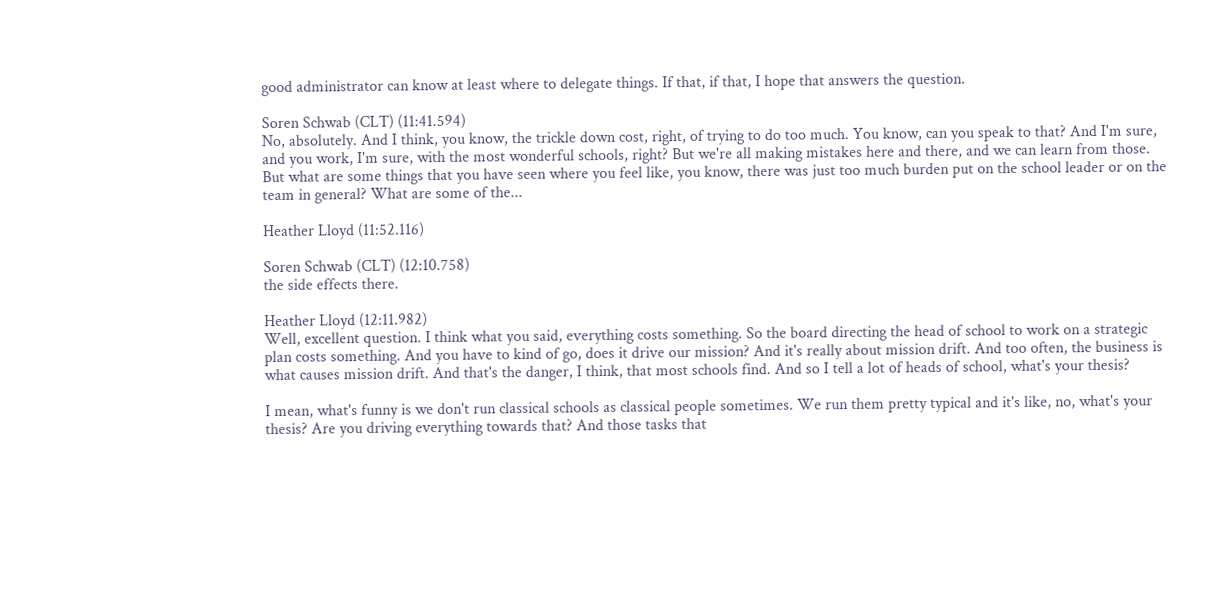good administrator can know at least where to delegate things. If that, if that, I hope that answers the question.

Soren Schwab (CLT) (11:41.594)
No, absolutely. And I think, you know, the trickle down cost, right, of trying to do too much. You know, can you speak to that? And I'm sure, and you work, I'm sure, with the most wonderful schools, right? But we're all making mistakes here and there, and we can learn from those. But what are some things that you have seen where you feel like, you know, there was just too much burden put on the school leader or on the team in general? What are some of the...

Heather Lloyd (11:52.116)

Soren Schwab (CLT) (12:10.758)
the side effects there.

Heather Lloyd (12:11.982)
Well, excellent question. I think what you said, everything costs something. So the board directing the head of school to work on a strategic plan costs something. And you have to kind of go, does it drive our mission? And it's really about mission drift. And too often, the business is what causes mission drift. And that's the danger, I think, that most schools find. And so I tell a lot of heads of school, what's your thesis?

I mean, what's funny is we don't run classical schools as classical people sometimes. We run them pretty typical and it's like, no, what's your thesis? Are you driving everything towards that? And those tasks that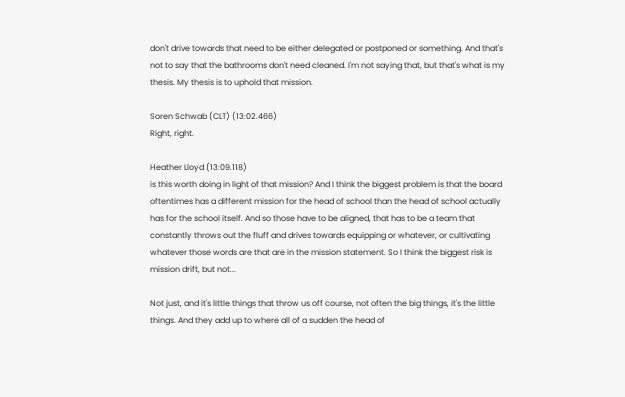don't drive towards that need to be either delegated or postponed or something. And that's not to say that the bathrooms don't need cleaned. I'm not saying that, but that's what is my thesis. My thesis is to uphold that mission.

Soren Schwab (CLT) (13:02.466)
Right, right.

Heather Lloyd (13:09.118)
is this worth doing in light of that mission? And I think the biggest problem is that the board oftentimes has a different mission for the head of school than the head of school actually has for the school itself. And so those have to be aligned, that has to be a team that constantly throws out the fluff and drives towards equipping or whatever, or cultivating whatever those words are that are in the mission statement. So I think the biggest risk is mission drift, but not...

Not just, and it's little things that throw us off course, not often the big things, it's the little things. And they add up to where all of a sudden the head of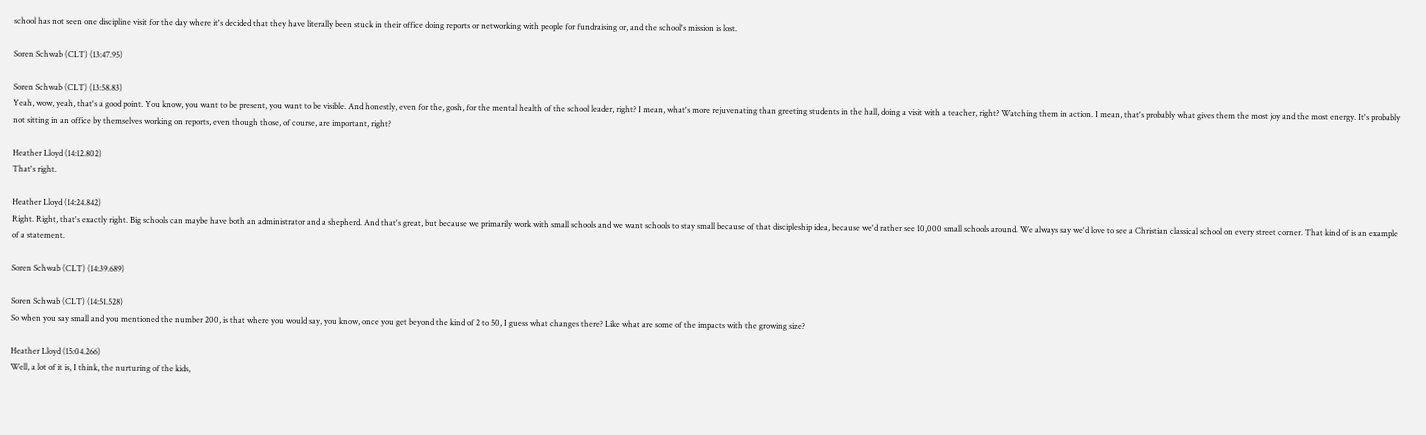school has not seen one discipline visit for the day where it's decided that they have literally been stuck in their office doing reports or networking with people for fundraising or, and the school's mission is lost.

Soren Schwab (CLT) (13:47.95)

Soren Schwab (CLT) (13:58.83)
Yeah, wow, yeah, that's a good point. You know, you want to be present, you want to be visible. And honestly, even for the, gosh, for the mental health of the school leader, right? I mean, what's more rejuvenating than greeting students in the hall, doing a visit with a teacher, right? Watching them in action. I mean, that's probably what gives them the most joy and the most energy. It's probably not sitting in an office by themselves working on reports, even though those, of course, are important, right?

Heather Lloyd (14:12.802)
That's right.

Heather Lloyd (14:24.842)
Right. Right, that's exactly right. Big schools can maybe have both an administrator and a shepherd. And that's great, but because we primarily work with small schools and we want schools to stay small because of that discipleship idea, because we'd rather see 10,000 small schools around. We always say we'd love to see a Christian classical school on every street corner. That kind of is an example of a statement.

Soren Schwab (CLT) (14:39.689)

Soren Schwab (CLT) (14:51.528)
So when you say small and you mentioned the number 200, is that where you would say, you know, once you get beyond the kind of 2 to 50, I guess what changes there? Like what are some of the impacts with the growing size?

Heather Lloyd (15:04.266)
Well, a lot of it is, I think, the nurturing of the kids,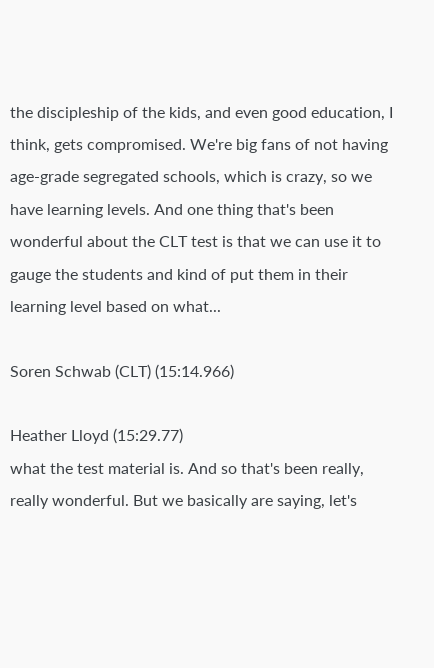the discipleship of the kids, and even good education, I think, gets compromised. We're big fans of not having age-grade segregated schools, which is crazy, so we have learning levels. And one thing that's been wonderful about the CLT test is that we can use it to gauge the students and kind of put them in their learning level based on what...

Soren Schwab (CLT) (15:14.966)

Heather Lloyd (15:29.77)
what the test material is. And so that's been really, really wonderful. But we basically are saying, let's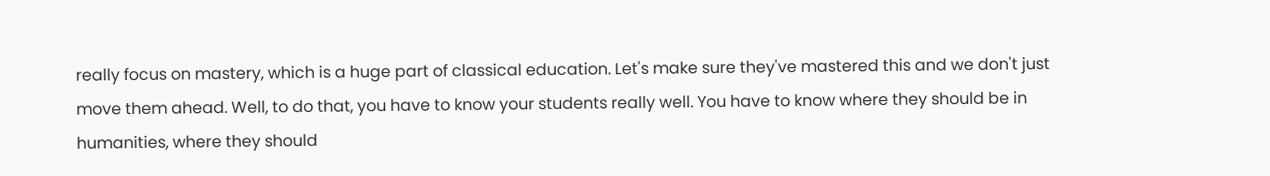really focus on mastery, which is a huge part of classical education. Let's make sure they've mastered this and we don't just move them ahead. Well, to do that, you have to know your students really well. You have to know where they should be in humanities, where they should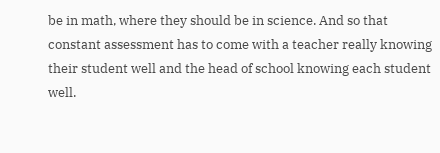be in math, where they should be in science. And so that constant assessment has to come with a teacher really knowing their student well and the head of school knowing each student well.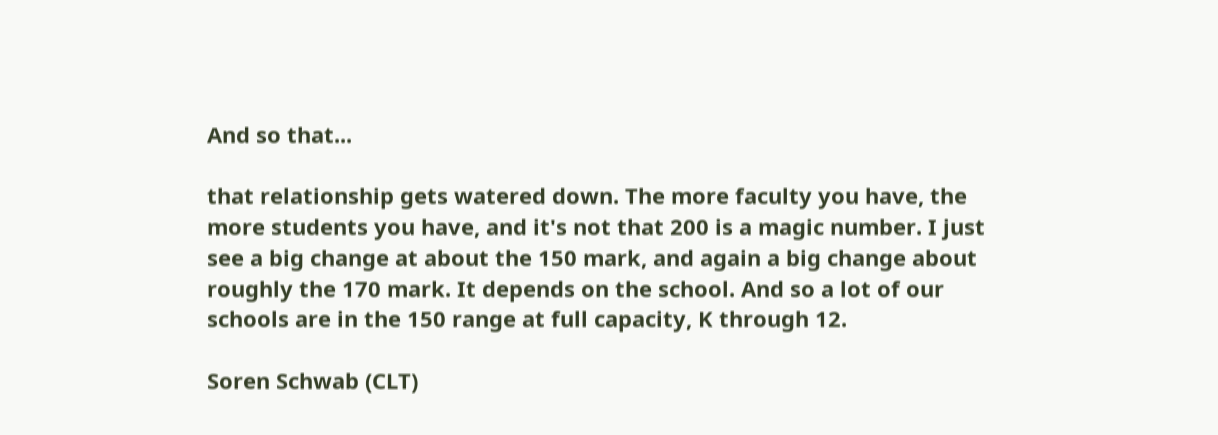And so that...

that relationship gets watered down. The more faculty you have, the more students you have, and it's not that 200 is a magic number. I just see a big change at about the 150 mark, and again a big change about roughly the 170 mark. It depends on the school. And so a lot of our schools are in the 150 range at full capacity, K through 12.

Soren Schwab (CLT)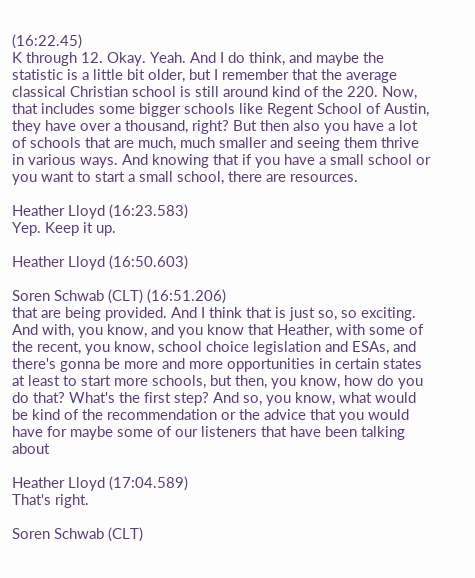(16:22.45)
K through 12. Okay. Yeah. And I do think, and maybe the statistic is a little bit older, but I remember that the average classical Christian school is still around kind of the 220. Now, that includes some bigger schools like Regent School of Austin, they have over a thousand, right? But then also you have a lot of schools that are much, much smaller and seeing them thrive in various ways. And knowing that if you have a small school or you want to start a small school, there are resources.

Heather Lloyd (16:23.583)
Yep. Keep it up.

Heather Lloyd (16:50.603)

Soren Schwab (CLT) (16:51.206)
that are being provided. And I think that is just so, so exciting. And with, you know, and you know that Heather, with some of the recent, you know, school choice legislation and ESAs, and there's gonna be more and more opportunities in certain states at least to start more schools, but then, you know, how do you do that? What's the first step? And so, you know, what would be kind of the recommendation or the advice that you would have for maybe some of our listeners that have been talking about

Heather Lloyd (17:04.589)
That's right.

Soren Schwab (CLT)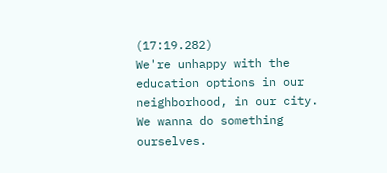(17:19.282)
We're unhappy with the education options in our neighborhood, in our city. We wanna do something ourselves.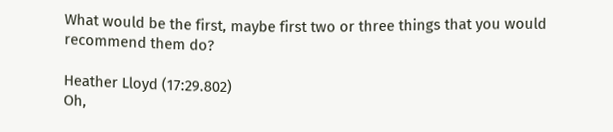What would be the first, maybe first two or three things that you would recommend them do?

Heather Lloyd (17:29.802)
Oh,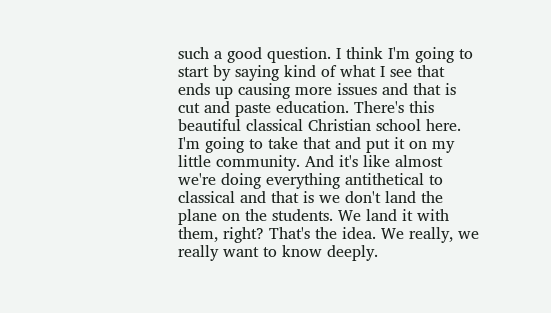such a good question. I think I'm going to start by saying kind of what I see that ends up causing more issues and that is cut and paste education. There's this beautiful classical Christian school here. I'm going to take that and put it on my little community. And it's like almost we're doing everything antithetical to classical and that is we don't land the plane on the students. We land it with them, right? That's the idea. We really, we really want to know deeply.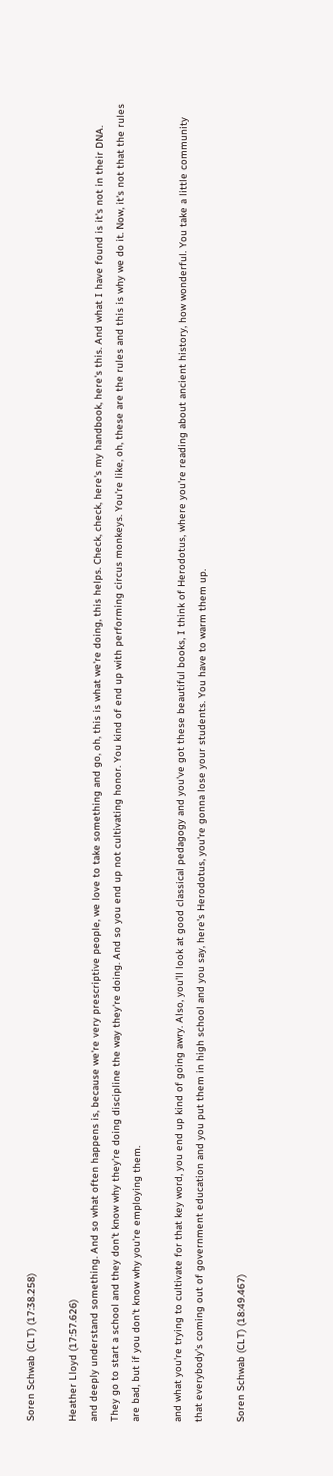Soren Schwab (CLT) (17:38.258)

Heather Lloyd (17:57.626)
and deeply understand something. And so what often happens is, because we're very prescriptive people, we love to take something and go, oh, this is what we're doing, this helps. Check, check, here's my handbook, here's this. And what I have found is it's not in their DNA. They go to start a school and they don't know why they're doing discipline the way they're doing. And so you end up not cultivating honor. You kind of end up with performing circus monkeys. You're like, oh, these are the rules and this is why we do it. Now, it's not that the rules are bad, but if you don't know why you're employing them.

and what you're trying to cultivate for that key word, you end up kind of going awry. Also, you'll look at good classical pedagogy and you've got these beautiful books, I think of Herodotus, where you're reading about ancient history, how wonderful. You take a little community that everybody's coming out of government education and you put them in high school and you say, here's Herodotus, you're gonna lose your students. You have to warm them up.

Soren Schwab (CLT) (18:49.467)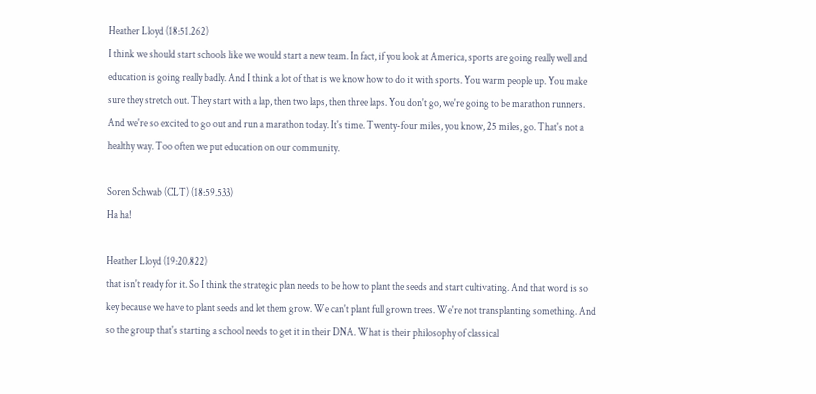Heather Lloyd (18:51.262)
I think we should start schools like we would start a new team. In fact, if you look at America, sports are going really well and education is going really badly. And I think a lot of that is we know how to do it with sports. You warm people up. You make sure they stretch out. They start with a lap, then two laps, then three laps. You don't go, we're going to be marathon runners. And we're so excited to go out and run a marathon today. It's time. Twenty-four miles, you know, 25 miles, go. That's not a healthy way. Too often we put education on our community.

Soren Schwab (CLT) (18:59.533)
Ha ha!

Heather Lloyd (19:20.822)
that isn't ready for it. So I think the strategic plan needs to be how to plant the seeds and start cultivating. And that word is so key because we have to plant seeds and let them grow. We can't plant full grown trees. We're not transplanting something. And so the group that's starting a school needs to get it in their DNA. What is their philosophy of classical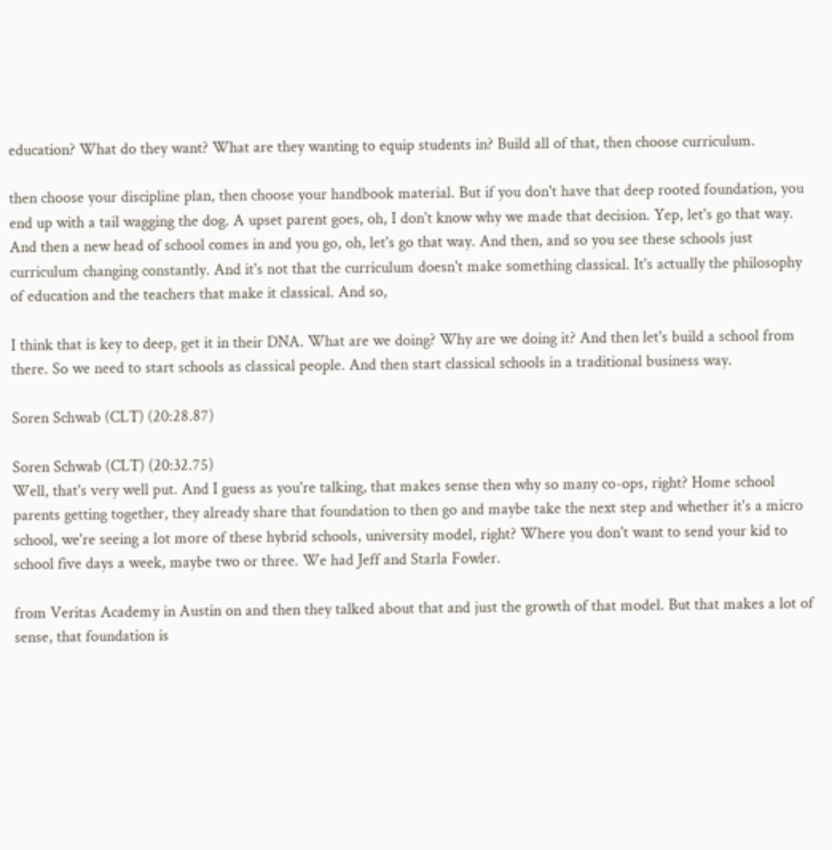education? What do they want? What are they wanting to equip students in? Build all of that, then choose curriculum.

then choose your discipline plan, then choose your handbook material. But if you don't have that deep rooted foundation, you end up with a tail wagging the dog. A upset parent goes, oh, I don't know why we made that decision. Yep, let's go that way. And then a new head of school comes in and you go, oh, let's go that way. And then, and so you see these schools just curriculum changing constantly. And it's not that the curriculum doesn't make something classical. It's actually the philosophy of education and the teachers that make it classical. And so,

I think that is key to deep, get it in their DNA. What are we doing? Why are we doing it? And then let's build a school from there. So we need to start schools as classical people. And then start classical schools in a traditional business way.

Soren Schwab (CLT) (20:28.87)

Soren Schwab (CLT) (20:32.75)
Well, that's very well put. And I guess as you're talking, that makes sense then why so many co-ops, right? Home school parents getting together, they already share that foundation to then go and maybe take the next step and whether it's a micro school, we're seeing a lot more of these hybrid schools, university model, right? Where you don't want to send your kid to school five days a week, maybe two or three. We had Jeff and Starla Fowler.

from Veritas Academy in Austin on and then they talked about that and just the growth of that model. But that makes a lot of sense, that foundation is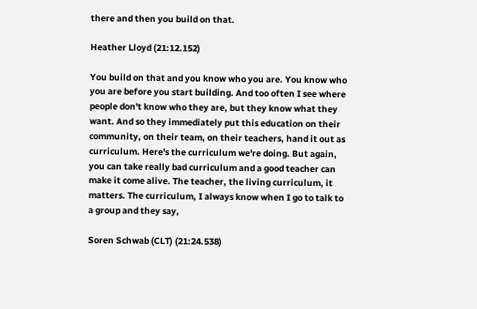there and then you build on that.

Heather Lloyd (21:12.152)

You build on that and you know who you are. You know who you are before you start building. And too often I see where people don't know who they are, but they know what they want. And so they immediately put this education on their community, on their team, on their teachers, hand it out as curriculum. Here's the curriculum we're doing. But again, you can take really bad curriculum and a good teacher can make it come alive. The teacher, the living curriculum, it matters. The curriculum, I always know when I go to talk to a group and they say,

Soren Schwab (CLT) (21:24.538)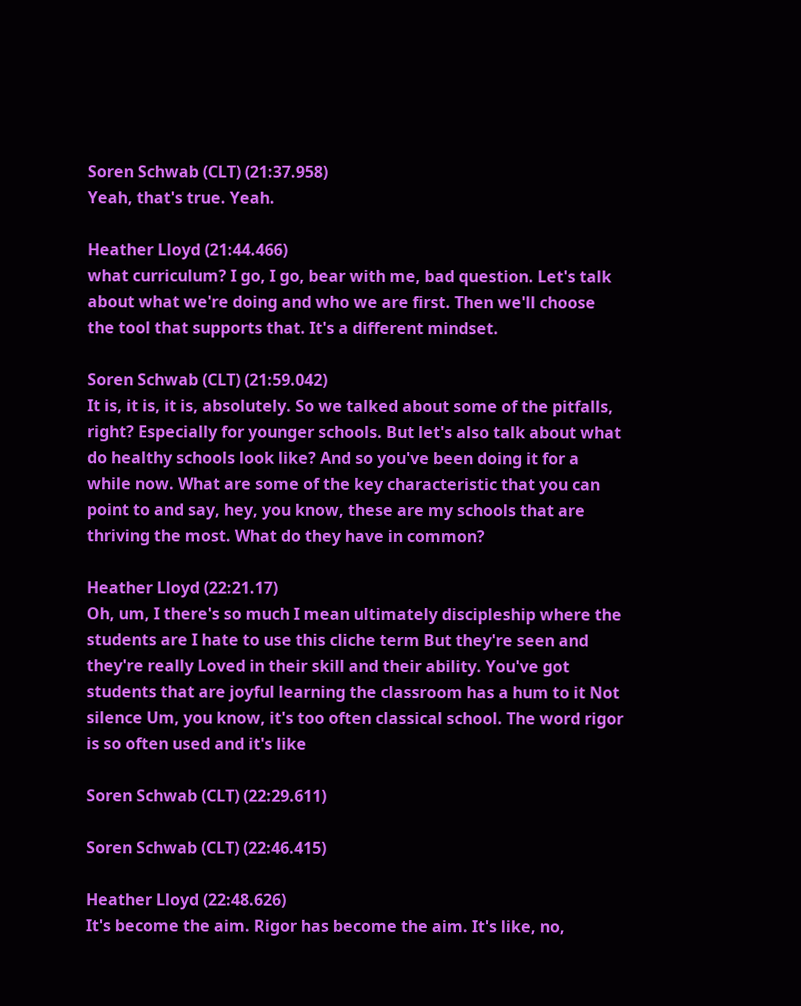Soren Schwab (CLT) (21:37.958)
Yeah, that's true. Yeah.

Heather Lloyd (21:44.466)
what curriculum? I go, I go, bear with me, bad question. Let's talk about what we're doing and who we are first. Then we'll choose the tool that supports that. It's a different mindset.

Soren Schwab (CLT) (21:59.042)
It is, it is, it is, absolutely. So we talked about some of the pitfalls, right? Especially for younger schools. But let's also talk about what do healthy schools look like? And so you've been doing it for a while now. What are some of the key characteristic that you can point to and say, hey, you know, these are my schools that are thriving the most. What do they have in common?

Heather Lloyd (22:21.17)
Oh, um, I there's so much I mean ultimately discipleship where the students are I hate to use this cliche term But they're seen and they're really Loved in their skill and their ability. You've got students that are joyful learning the classroom has a hum to it Not silence Um, you know, it's too often classical school. The word rigor is so often used and it's like

Soren Schwab (CLT) (22:29.611)

Soren Schwab (CLT) (22:46.415)

Heather Lloyd (22:48.626)
It's become the aim. Rigor has become the aim. It's like, no,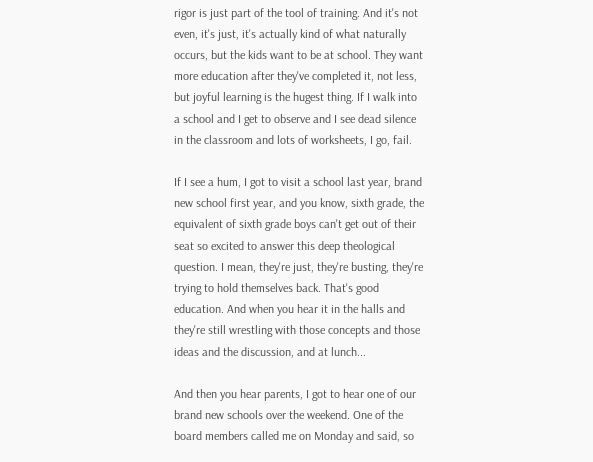rigor is just part of the tool of training. And it's not even, it's just, it's actually kind of what naturally occurs, but the kids want to be at school. They want more education after they've completed it, not less, but joyful learning is the hugest thing. If I walk into a school and I get to observe and I see dead silence in the classroom and lots of worksheets, I go, fail.

If I see a hum, I got to visit a school last year, brand new school first year, and you know, sixth grade, the equivalent of sixth grade boys can't get out of their seat so excited to answer this deep theological question. I mean, they're just, they're busting, they're trying to hold themselves back. That's good education. And when you hear it in the halls and they're still wrestling with those concepts and those ideas and the discussion, and at lunch...

And then you hear parents, I got to hear one of our brand new schools over the weekend. One of the board members called me on Monday and said, so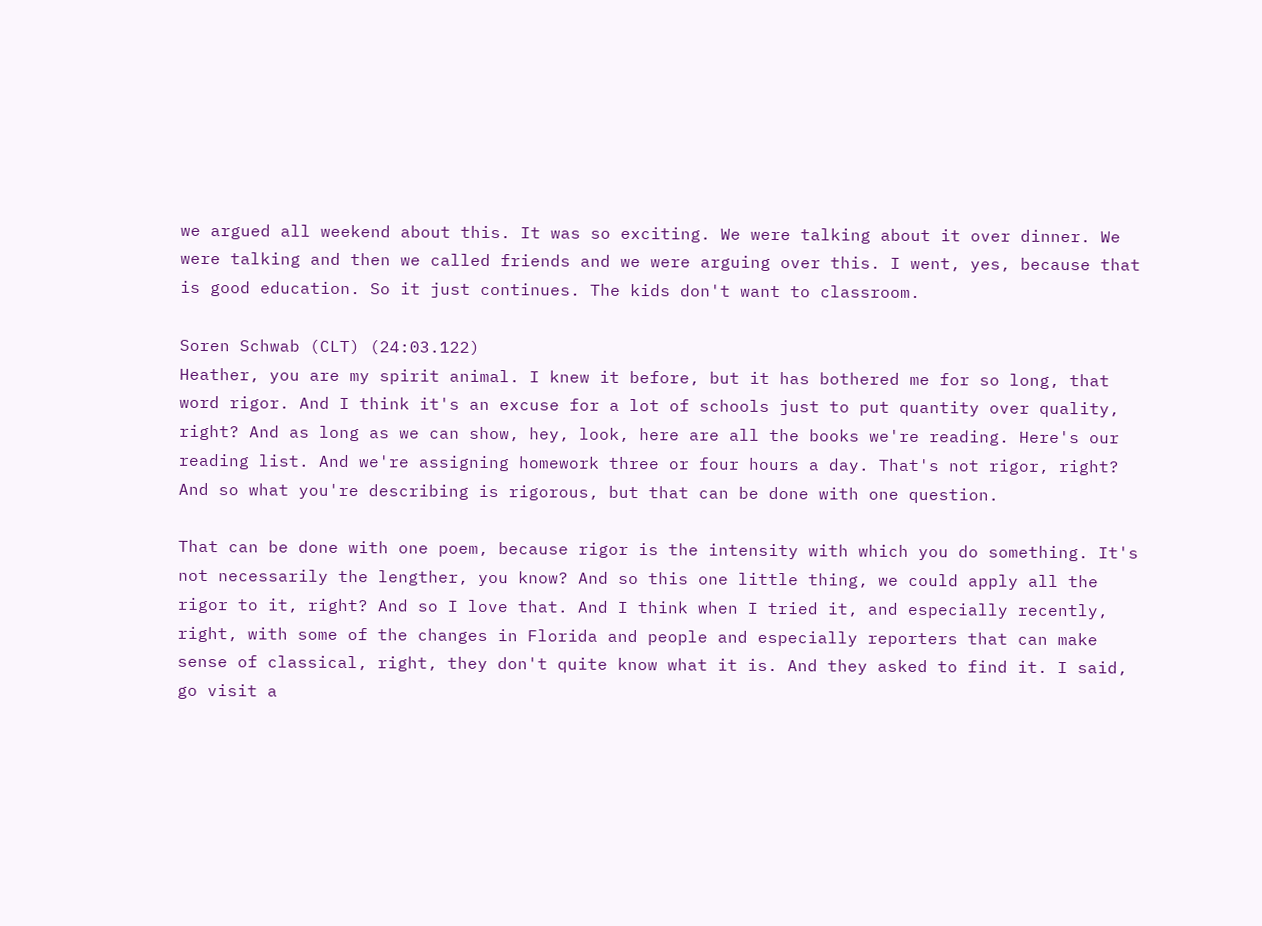we argued all weekend about this. It was so exciting. We were talking about it over dinner. We were talking and then we called friends and we were arguing over this. I went, yes, because that is good education. So it just continues. The kids don't want to classroom.

Soren Schwab (CLT) (24:03.122)
Heather, you are my spirit animal. I knew it before, but it has bothered me for so long, that word rigor. And I think it's an excuse for a lot of schools just to put quantity over quality, right? And as long as we can show, hey, look, here are all the books we're reading. Here's our reading list. And we're assigning homework three or four hours a day. That's not rigor, right? And so what you're describing is rigorous, but that can be done with one question.

That can be done with one poem, because rigor is the intensity with which you do something. It's not necessarily the lengther, you know? And so this one little thing, we could apply all the rigor to it, right? And so I love that. And I think when I tried it, and especially recently, right, with some of the changes in Florida and people and especially reporters that can make sense of classical, right, they don't quite know what it is. And they asked to find it. I said, go visit a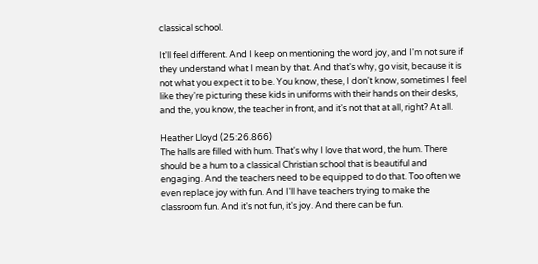classical school.

It'll feel different. And I keep on mentioning the word joy, and I'm not sure if they understand what I mean by that. And that's why, go visit, because it is not what you expect it to be. You know, these, I don't know, sometimes I feel like they're picturing these kids in uniforms with their hands on their desks, and the, you know, the teacher in front, and it's not that at all, right? At all.

Heather Lloyd (25:26.866)
The halls are filled with hum. That's why I love that word, the hum. There should be a hum to a classical Christian school that is beautiful and engaging. And the teachers need to be equipped to do that. Too often we even replace joy with fun. And I'll have teachers trying to make the classroom fun. And it's not fun, it's joy. And there can be fun.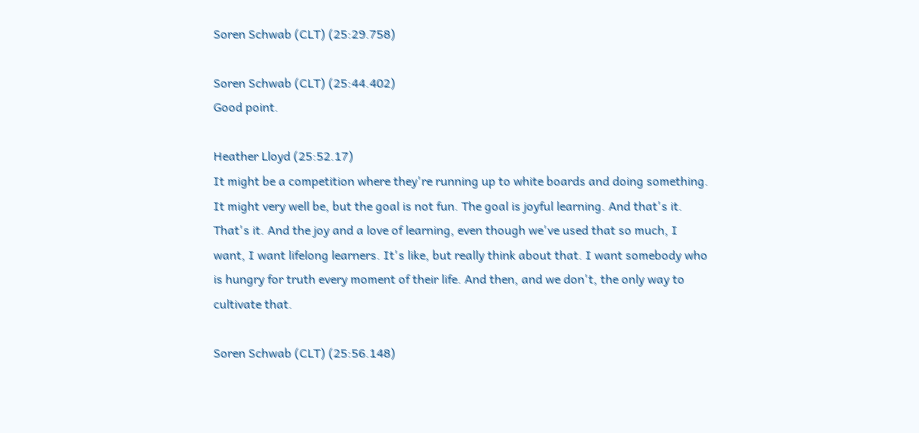Soren Schwab (CLT) (25:29.758)

Soren Schwab (CLT) (25:44.402)
Good point.

Heather Lloyd (25:52.17)
It might be a competition where they're running up to white boards and doing something. It might very well be, but the goal is not fun. The goal is joyful learning. And that's it. That's it. And the joy and a love of learning, even though we've used that so much, I want, I want lifelong learners. It's like, but really think about that. I want somebody who is hungry for truth every moment of their life. And then, and we don't, the only way to cultivate that.

Soren Schwab (CLT) (25:56.148)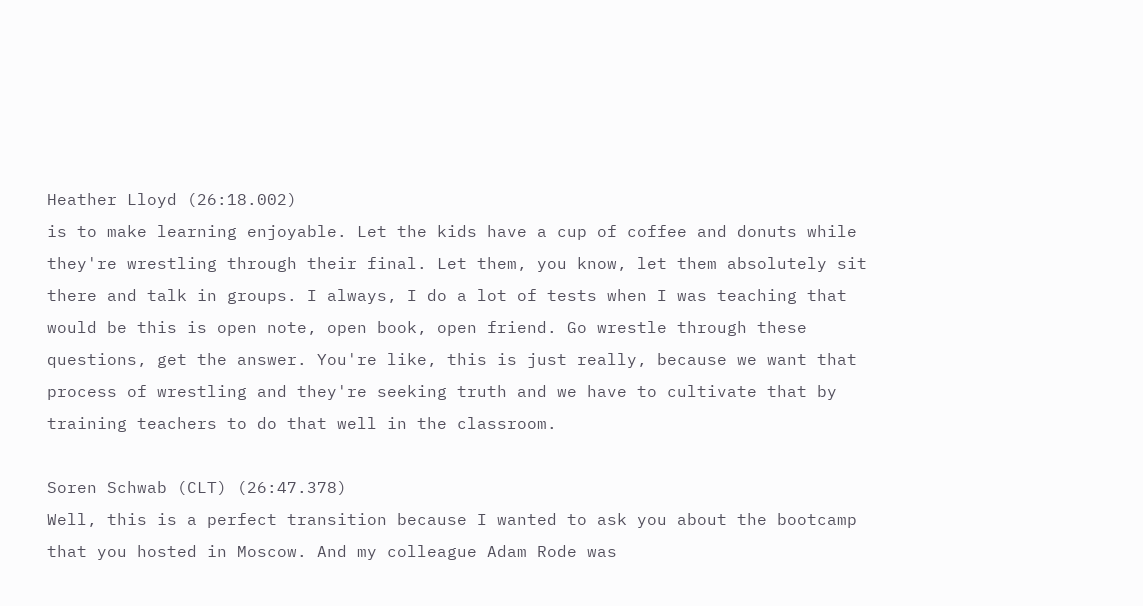Heather Lloyd (26:18.002)
is to make learning enjoyable. Let the kids have a cup of coffee and donuts while they're wrestling through their final. Let them, you know, let them absolutely sit there and talk in groups. I always, I do a lot of tests when I was teaching that would be this is open note, open book, open friend. Go wrestle through these questions, get the answer. You're like, this is just really, because we want that process of wrestling and they're seeking truth and we have to cultivate that by training teachers to do that well in the classroom.

Soren Schwab (CLT) (26:47.378)
Well, this is a perfect transition because I wanted to ask you about the bootcamp that you hosted in Moscow. And my colleague Adam Rode was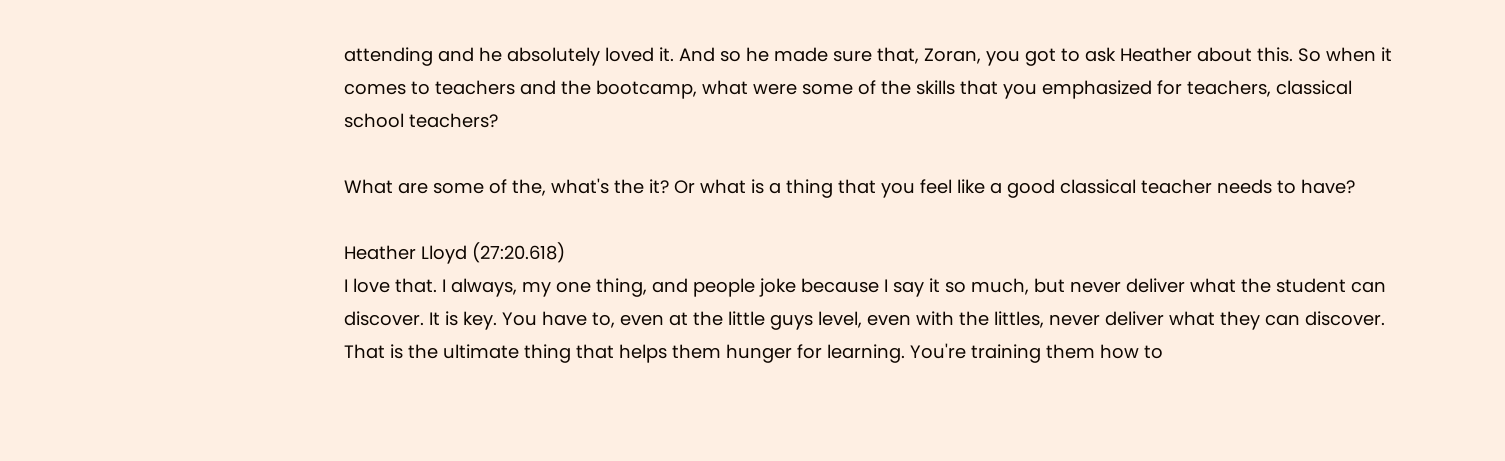attending and he absolutely loved it. And so he made sure that, Zoran, you got to ask Heather about this. So when it comes to teachers and the bootcamp, what were some of the skills that you emphasized for teachers, classical school teachers?

What are some of the, what's the it? Or what is a thing that you feel like a good classical teacher needs to have?

Heather Lloyd (27:20.618)
I love that. I always, my one thing, and people joke because I say it so much, but never deliver what the student can discover. It is key. You have to, even at the little guys level, even with the littles, never deliver what they can discover. That is the ultimate thing that helps them hunger for learning. You're training them how to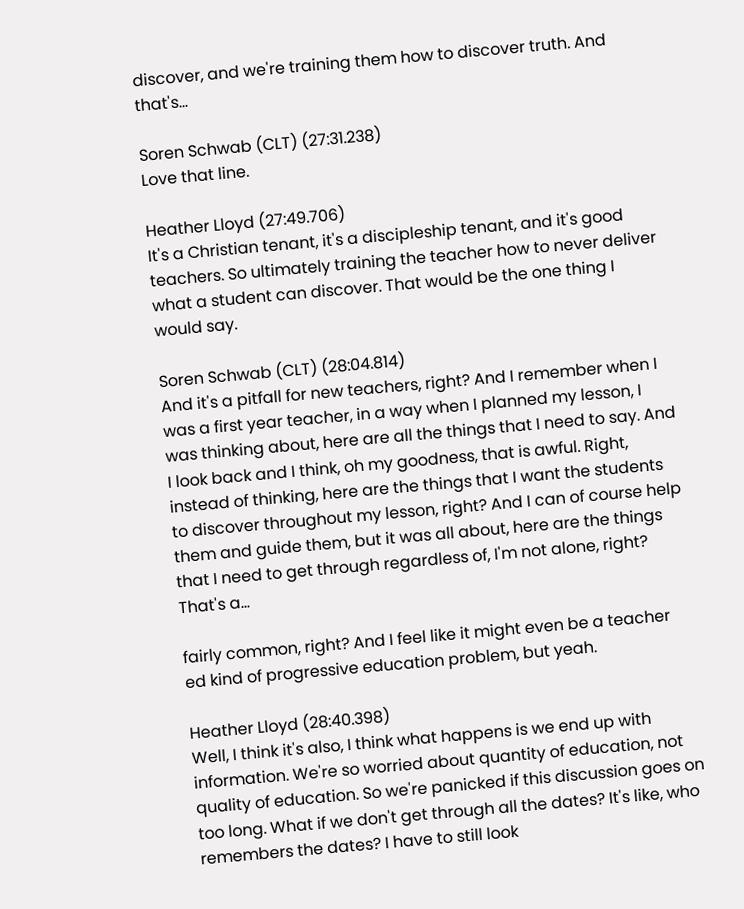discover, and we're training them how to discover truth. And that's...

Soren Schwab (CLT) (27:31.238)
Love that line.

Heather Lloyd (27:49.706)
It's a Christian tenant, it's a discipleship tenant, and it's good teachers. So ultimately training the teacher how to never deliver what a student can discover. That would be the one thing I would say.

Soren Schwab (CLT) (28:04.814)
And it's a pitfall for new teachers, right? And I remember when I was a first year teacher, in a way when I planned my lesson, I was thinking about, here are all the things that I need to say. And I look back and I think, oh my goodness, that is awful. Right, instead of thinking, here are the things that I want the students to discover throughout my lesson, right? And I can of course help them and guide them, but it was all about, here are the things that I need to get through regardless of, I'm not alone, right? That's a...

fairly common, right? And I feel like it might even be a teacher ed kind of progressive education problem, but yeah.

Heather Lloyd (28:40.398)
Well, I think it's also, I think what happens is we end up with information. We're so worried about quantity of education, not quality of education. So we're panicked if this discussion goes on too long. What if we don't get through all the dates? It's like, who remembers the dates? I have to still look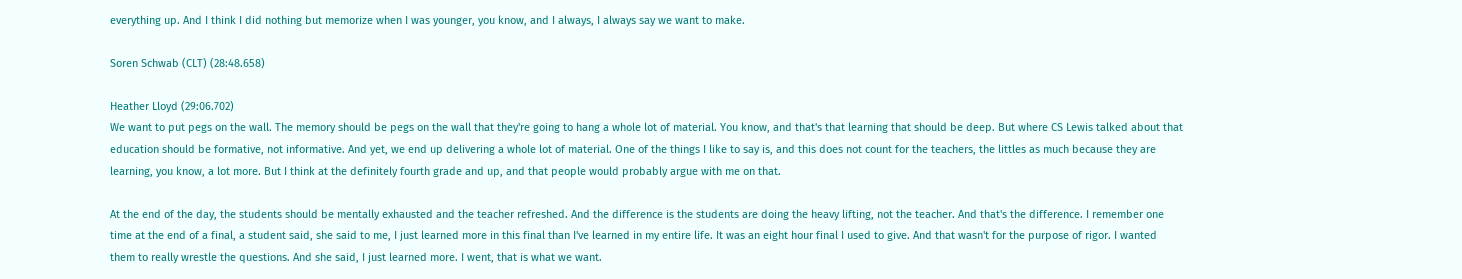everything up. And I think I did nothing but memorize when I was younger, you know, and I always, I always say we want to make.

Soren Schwab (CLT) (28:48.658)

Heather Lloyd (29:06.702)
We want to put pegs on the wall. The memory should be pegs on the wall that they're going to hang a whole lot of material. You know, and that's that learning that should be deep. But where CS Lewis talked about that education should be formative, not informative. And yet, we end up delivering a whole lot of material. One of the things I like to say is, and this does not count for the teachers, the littles as much because they are learning, you know, a lot more. But I think at the definitely fourth grade and up, and that people would probably argue with me on that.

At the end of the day, the students should be mentally exhausted and the teacher refreshed. And the difference is the students are doing the heavy lifting, not the teacher. And that's the difference. I remember one time at the end of a final, a student said, she said to me, I just learned more in this final than I've learned in my entire life. It was an eight hour final I used to give. And that wasn't for the purpose of rigor. I wanted them to really wrestle the questions. And she said, I just learned more. I went, that is what we want.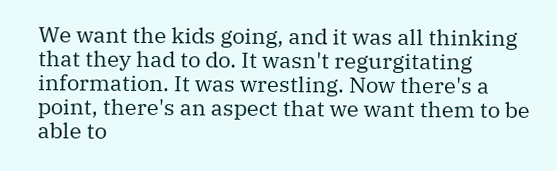We want the kids going, and it was all thinking that they had to do. It wasn't regurgitating information. It was wrestling. Now there's a point, there's an aspect that we want them to be able to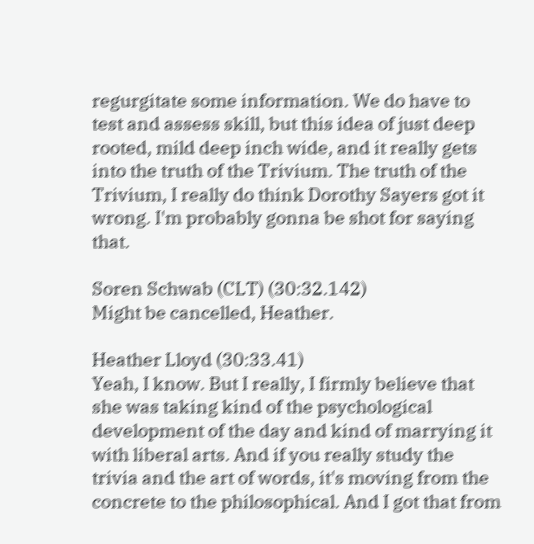regurgitate some information. We do have to test and assess skill, but this idea of just deep rooted, mild deep inch wide, and it really gets into the truth of the Trivium. The truth of the Trivium, I really do think Dorothy Sayers got it wrong. I'm probably gonna be shot for saying that.

Soren Schwab (CLT) (30:32.142)
Might be cancelled, Heather.

Heather Lloyd (30:33.41)
Yeah, I know. But I really, I firmly believe that she was taking kind of the psychological development of the day and kind of marrying it with liberal arts. And if you really study the trivia and the art of words, it's moving from the concrete to the philosophical. And I got that from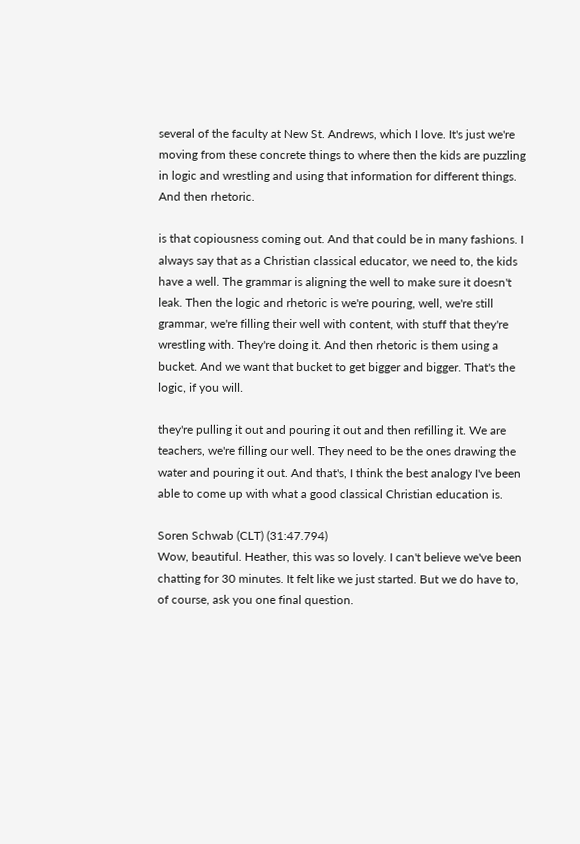several of the faculty at New St. Andrews, which I love. It's just we're moving from these concrete things to where then the kids are puzzling in logic and wrestling and using that information for different things. And then rhetoric.

is that copiousness coming out. And that could be in many fashions. I always say that as a Christian classical educator, we need to, the kids have a well. The grammar is aligning the well to make sure it doesn't leak. Then the logic and rhetoric is we're pouring, well, we're still grammar, we're filling their well with content, with stuff that they're wrestling with. They're doing it. And then rhetoric is them using a bucket. And we want that bucket to get bigger and bigger. That's the logic, if you will.

they're pulling it out and pouring it out and then refilling it. We are teachers, we're filling our well. They need to be the ones drawing the water and pouring it out. And that's, I think the best analogy I've been able to come up with what a good classical Christian education is.

Soren Schwab (CLT) (31:47.794)
Wow, beautiful. Heather, this was so lovely. I can't believe we've been chatting for 30 minutes. It felt like we just started. But we do have to, of course, ask you one final question.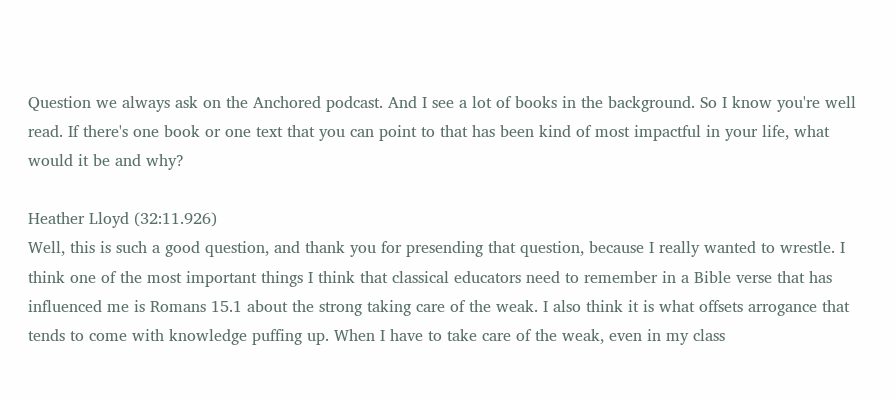Question we always ask on the Anchored podcast. And I see a lot of books in the background. So I know you're well read. If there's one book or one text that you can point to that has been kind of most impactful in your life, what would it be and why?

Heather Lloyd (32:11.926)
Well, this is such a good question, and thank you for presending that question, because I really wanted to wrestle. I think one of the most important things I think that classical educators need to remember in a Bible verse that has influenced me is Romans 15.1 about the strong taking care of the weak. I also think it is what offsets arrogance that tends to come with knowledge puffing up. When I have to take care of the weak, even in my class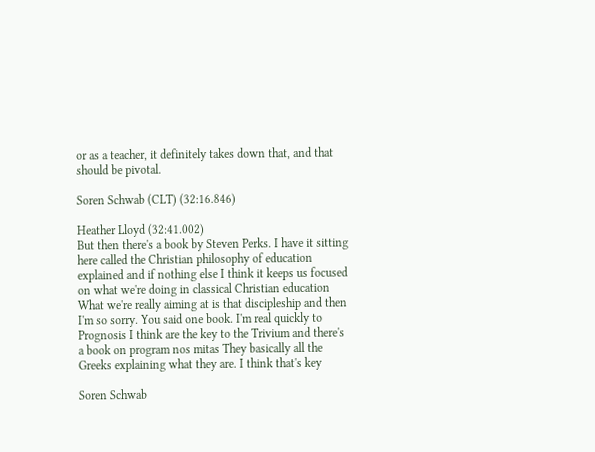or as a teacher, it definitely takes down that, and that should be pivotal.

Soren Schwab (CLT) (32:16.846)

Heather Lloyd (32:41.002)
But then there's a book by Steven Perks. I have it sitting here called the Christian philosophy of education explained and if nothing else I think it keeps us focused on what we're doing in classical Christian education What we're really aiming at is that discipleship and then I'm so sorry. You said one book. I'm real quickly to Prognosis I think are the key to the Trivium and there's a book on program nos mitas They basically all the Greeks explaining what they are. I think that's key

Soren Schwab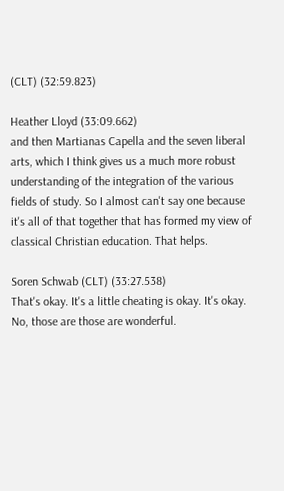(CLT) (32:59.823)

Heather Lloyd (33:09.662)
and then Martianas Capella and the seven liberal arts, which I think gives us a much more robust understanding of the integration of the various fields of study. So I almost can't say one because it's all of that together that has formed my view of classical Christian education. That helps.

Soren Schwab (CLT) (33:27.538)
That's okay. It's a little cheating is okay. It's okay. No, those are those are wonderful.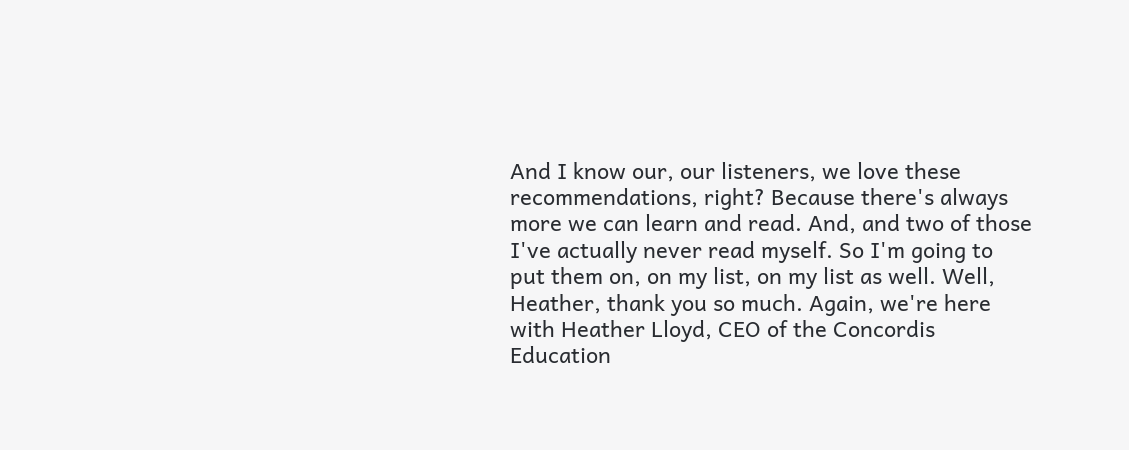And I know our, our listeners, we love these recommendations, right? Because there's always more we can learn and read. And, and two of those I've actually never read myself. So I'm going to put them on, on my list, on my list as well. Well, Heather, thank you so much. Again, we're here with Heather Lloyd, CEO of the Concordis Education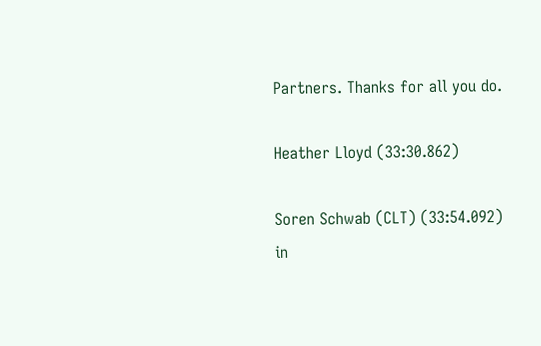Partners. Thanks for all you do.

Heather Lloyd (33:30.862)

Soren Schwab (CLT) (33:54.092)
in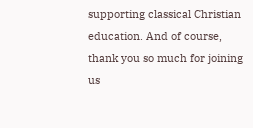supporting classical Christian education. And of course, thank you so much for joining us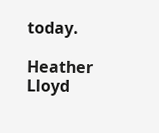today.

Heather Lloyd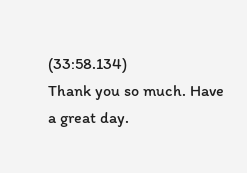(33:58.134)
Thank you so much. Have a great day.